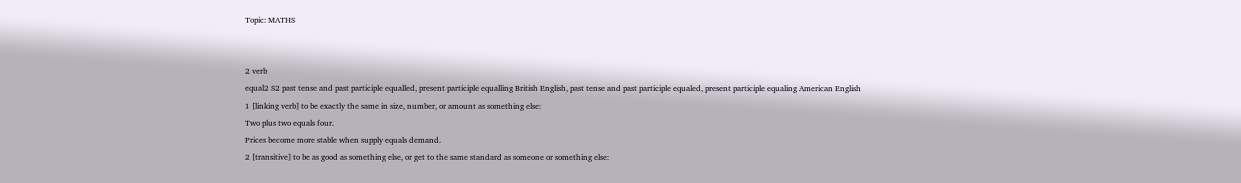Topic: MATHS


2 verb
equal2 S2 past tense and past participle equalled, present participle equalling British English, past tense and past participle equaled, present participle equaling American English
1 [linking verb] to be exactly the same in size, number, or amount as something else:
Two plus two equals four.
Prices become more stable when supply equals demand.
2 [transitive] to be as good as something else, or get to the same standard as someone or something else: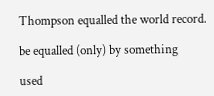Thompson equalled the world record.

be equalled (only) by something

used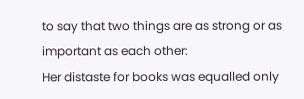to say that two things are as strong or as important as each other:
Her distaste for books was equalled only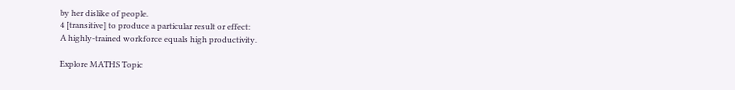by her dislike of people.
4 [transitive] to produce a particular result or effect:
A highly-trained workforce equals high productivity.

Explore MATHS Topic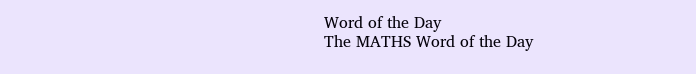Word of the Day
The MATHS Word of the Day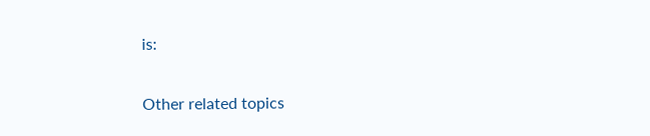is:

Other related topics